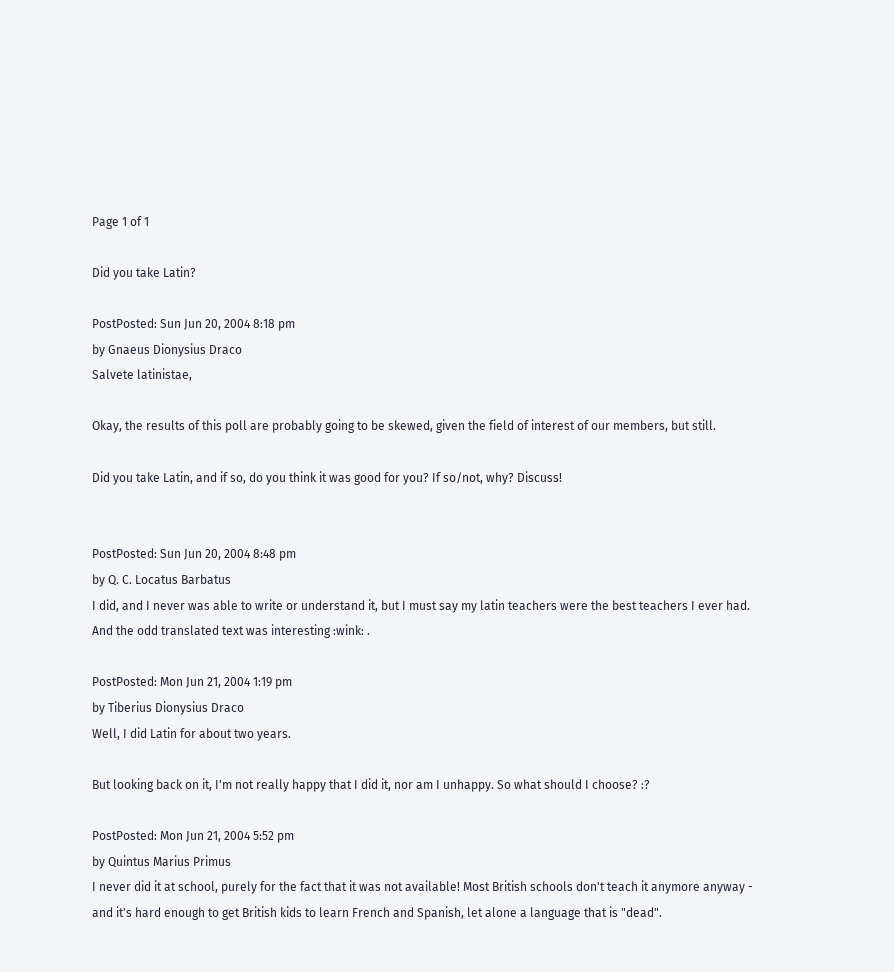Page 1 of 1

Did you take Latin?

PostPosted: Sun Jun 20, 2004 8:18 pm
by Gnaeus Dionysius Draco
Salvete latinistae,

Okay, the results of this poll are probably going to be skewed, given the field of interest of our members, but still.

Did you take Latin, and if so, do you think it was good for you? If so/not, why? Discuss!


PostPosted: Sun Jun 20, 2004 8:48 pm
by Q. C. Locatus Barbatus
I did, and I never was able to write or understand it, but I must say my latin teachers were the best teachers I ever had. And the odd translated text was interesting :wink: .

PostPosted: Mon Jun 21, 2004 1:19 pm
by Tiberius Dionysius Draco
Well, I did Latin for about two years.

But looking back on it, I'm not really happy that I did it, nor am I unhappy. So what should I choose? :?

PostPosted: Mon Jun 21, 2004 5:52 pm
by Quintus Marius Primus
I never did it at school, purely for the fact that it was not available! Most British schools don't teach it anymore anyway - and it's hard enough to get British kids to learn French and Spanish, let alone a language that is "dead".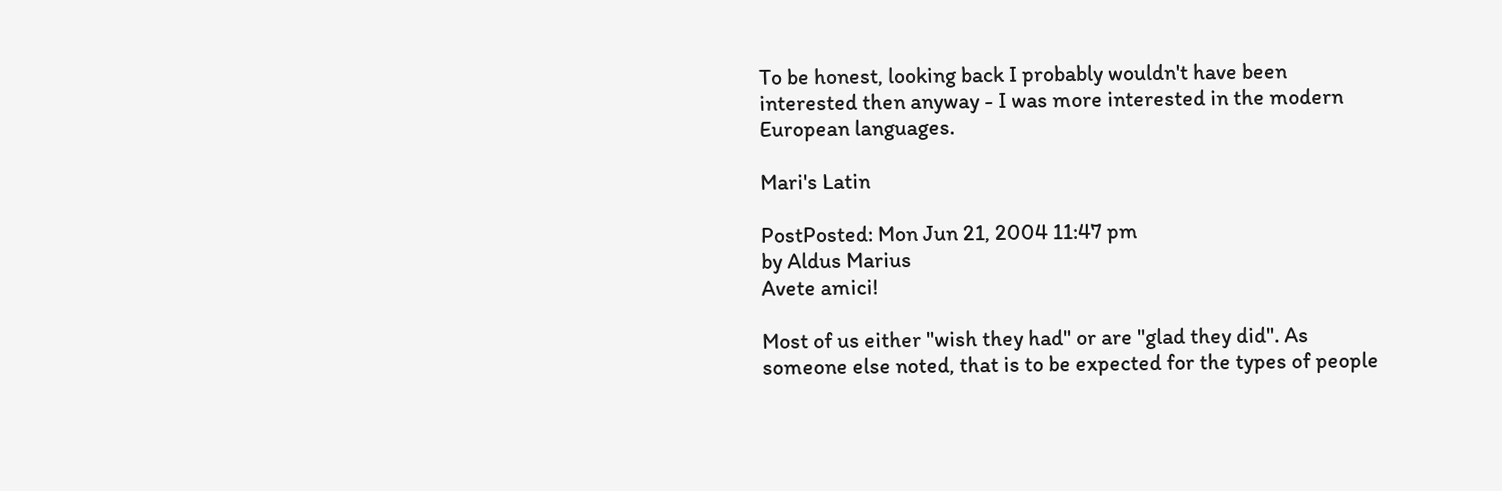To be honest, looking back I probably wouldn't have been interested then anyway - I was more interested in the modern European languages.

Mari's Latin

PostPosted: Mon Jun 21, 2004 11:47 pm
by Aldus Marius
Avete amici!

Most of us either "wish they had" or are "glad they did". As someone else noted, that is to be expected for the types of people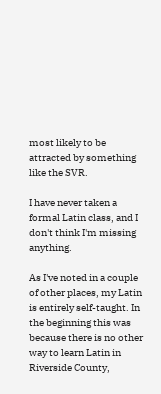most likely to be attracted by something like the SVR.

I have never taken a formal Latin class, and I don't think I'm missing anything.

As I've noted in a couple of other places, my Latin is entirely self-taught. In the beginning this was because there is no other way to learn Latin in Riverside County,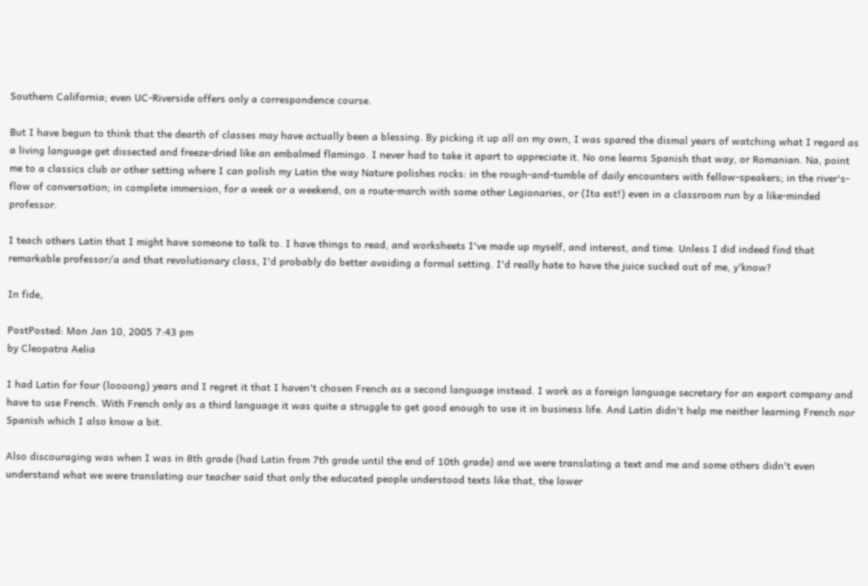Southern California; even UC-Riverside offers only a correspondence course.

But I have begun to think that the dearth of classes may have actually been a blessing. By picking it up all on my own, I was spared the dismal years of watching what I regard as a living language get dissected and freeze-dried like an embalmed flamingo. I never had to take it apart to appreciate it. No one learns Spanish that way, or Romanian. Na, point me to a classics club or other setting where I can polish my Latin the way Nature polishes rocks: in the rough-and-tumble of daily encounters with fellow-speakers; in the river's-flow of conversation; in complete immersion, for a week or a weekend, on a route-march with some other Legionaries, or (Ita est!) even in a classroom run by a like-minded professor.

I teach others Latin that I might have someone to talk to. I have things to read, and worksheets I've made up myself, and interest, and time. Unless I did indeed find that remarkable professor/a and that revolutionary class, I'd probably do better avoiding a formal setting. I'd really hate to have the juice sucked out of me, y'know?

In fide,

PostPosted: Mon Jan 10, 2005 7:43 pm
by Cleopatra Aelia

I had Latin for four (loooong) years and I regret it that I haven't chosen French as a second language instead. I work as a foreign language secretary for an export company and have to use French. With French only as a third language it was quite a struggle to get good enough to use it in business life. And Latin didn't help me neither learning French nor Spanish which I also know a bit.

Also discouraging was when I was in 8th grade (had Latin from 7th grade until the end of 10th grade) and we were translating a text and me and some others didn't even understand what we were translating our teacher said that only the educated people understood texts like that, the lower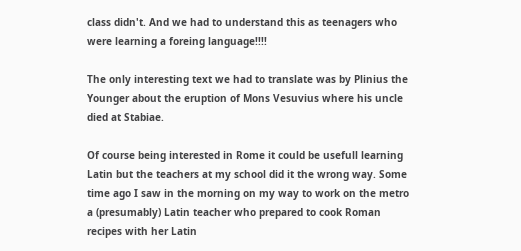class didn't. And we had to understand this as teenagers who were learning a foreing language!!!!

The only interesting text we had to translate was by Plinius the Younger about the eruption of Mons Vesuvius where his uncle died at Stabiae.

Of course being interested in Rome it could be usefull learning Latin but the teachers at my school did it the wrong way. Some time ago I saw in the morning on my way to work on the metro a (presumably) Latin teacher who prepared to cook Roman recipes with her Latin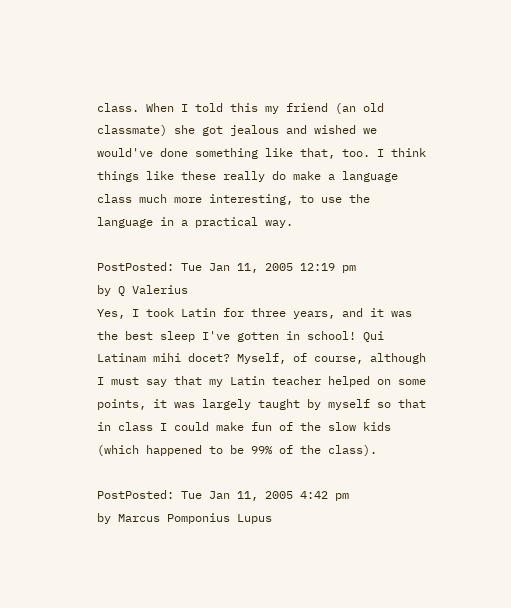class. When I told this my friend (an old classmate) she got jealous and wished we would've done something like that, too. I think things like these really do make a language class much more interesting, to use the language in a practical way.

PostPosted: Tue Jan 11, 2005 12:19 pm
by Q Valerius
Yes, I took Latin for three years, and it was the best sleep I've gotten in school! Qui Latinam mihi docet? Myself, of course, although I must say that my Latin teacher helped on some points, it was largely taught by myself so that in class I could make fun of the slow kids (which happened to be 99% of the class).

PostPosted: Tue Jan 11, 2005 4:42 pm
by Marcus Pomponius Lupus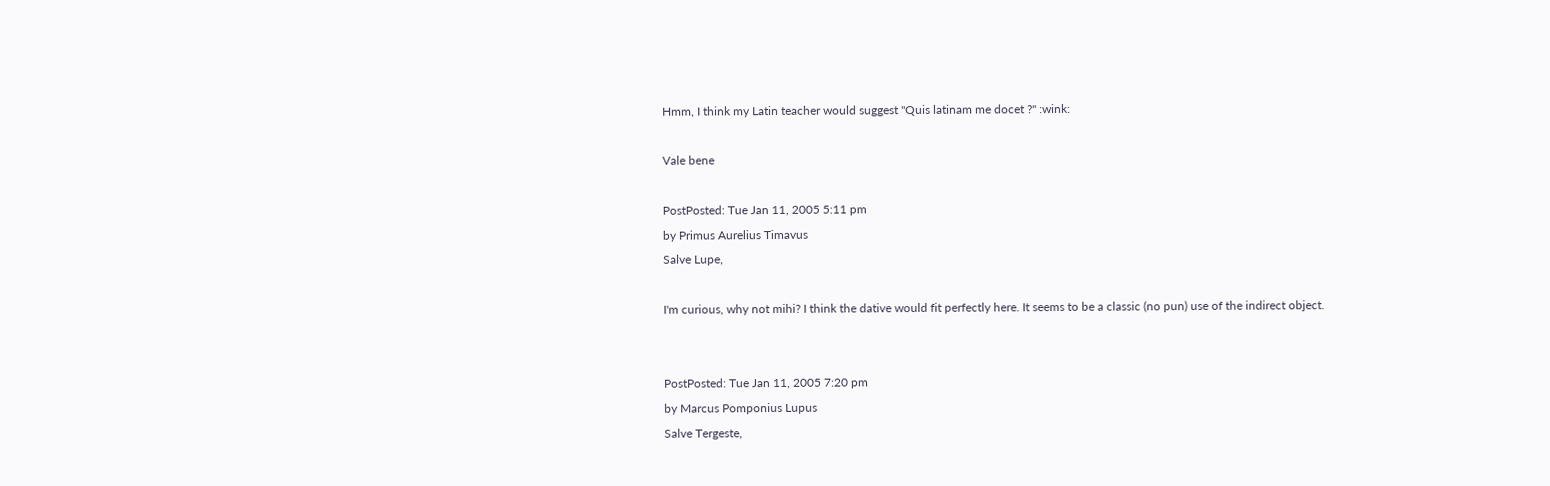Hmm, I think my Latin teacher would suggest "Quis latinam me docet ?" :wink:

Vale bene

PostPosted: Tue Jan 11, 2005 5:11 pm
by Primus Aurelius Timavus
Salve Lupe,

I'm curious, why not mihi? I think the dative would fit perfectly here. It seems to be a classic (no pun) use of the indirect object.


PostPosted: Tue Jan 11, 2005 7:20 pm
by Marcus Pomponius Lupus
Salve Tergeste,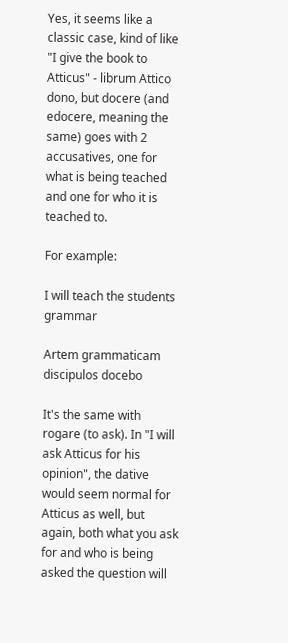Yes, it seems like a classic case, kind of like "I give the book to Atticus" - librum Attico dono, but docere (and edocere, meaning the same) goes with 2 accusatives, one for what is being teached and one for who it is teached to.

For example:

I will teach the students grammar

Artem grammaticam discipulos docebo

It's the same with rogare (to ask). In "I will ask Atticus for his opinion", the dative would seem normal for Atticus as well, but again, both what you ask for and who is being asked the question will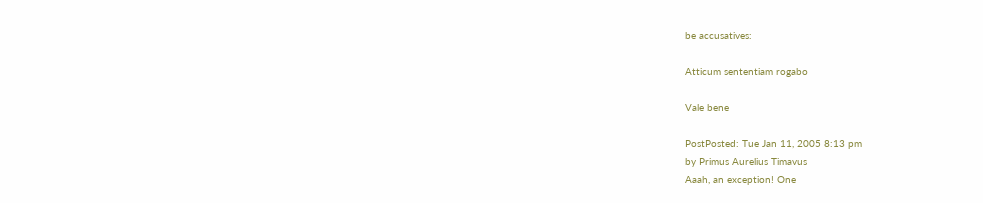be accusatives:

Atticum sententiam rogabo

Vale bene

PostPosted: Tue Jan 11, 2005 8:13 pm
by Primus Aurelius Timavus
Aaah, an exception! One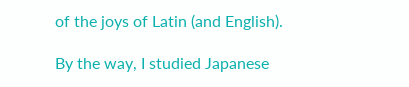of the joys of Latin (and English).

By the way, I studied Japanese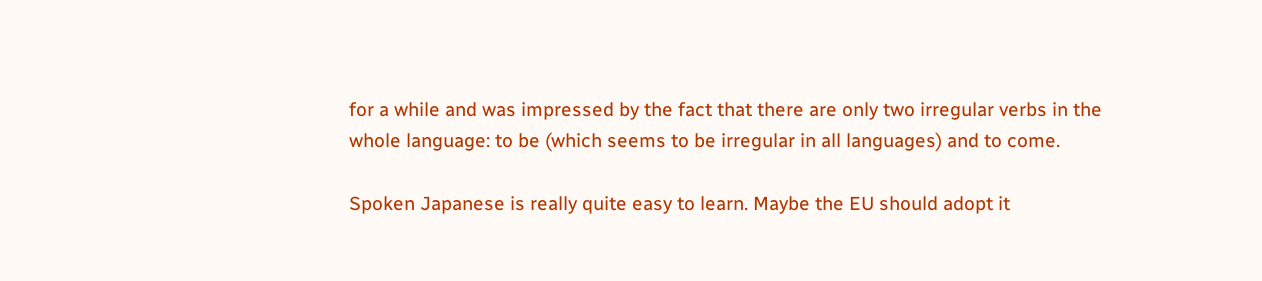for a while and was impressed by the fact that there are only two irregular verbs in the whole language: to be (which seems to be irregular in all languages) and to come.

Spoken Japanese is really quite easy to learn. Maybe the EU should adopt it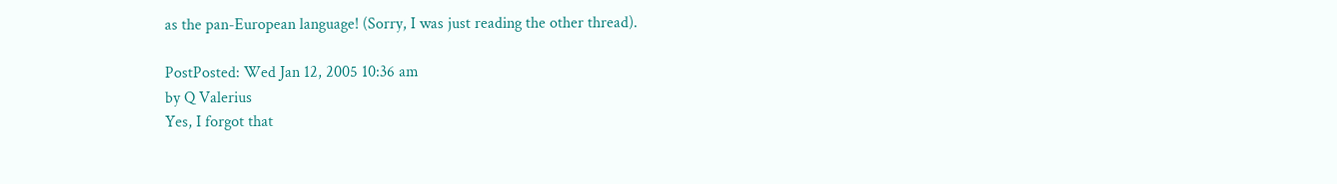as the pan-European language! (Sorry, I was just reading the other thread).

PostPosted: Wed Jan 12, 2005 10:36 am
by Q Valerius
Yes, I forgot that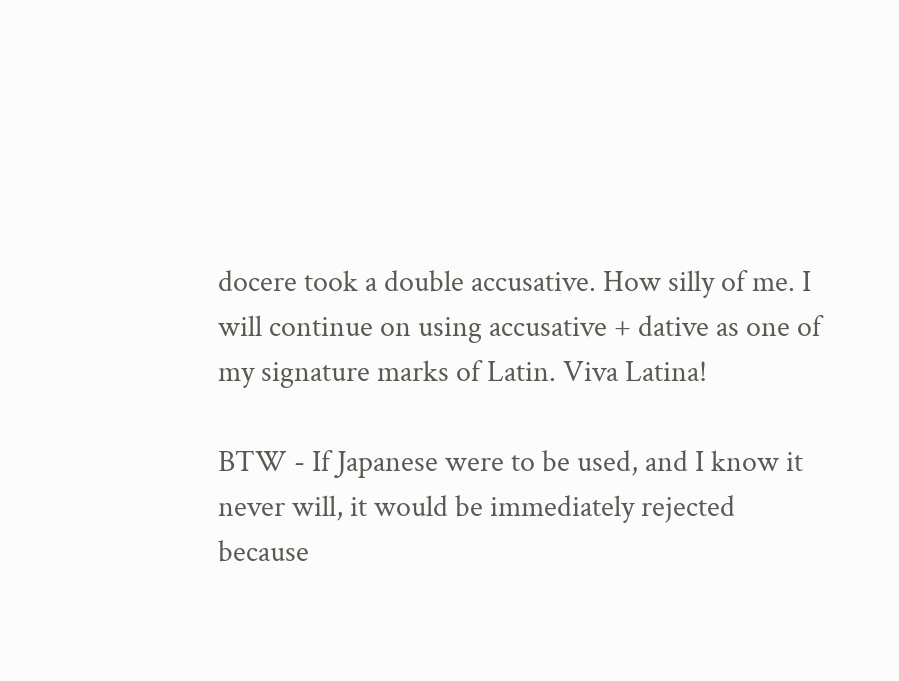docere took a double accusative. How silly of me. I will continue on using accusative + dative as one of my signature marks of Latin. Viva Latina!

BTW - If Japanese were to be used, and I know it never will, it would be immediately rejected because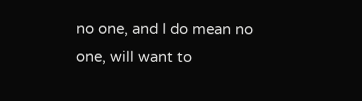no one, and I do mean no one, will want to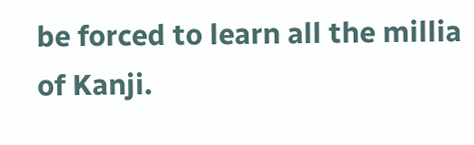be forced to learn all the millia of Kanji.